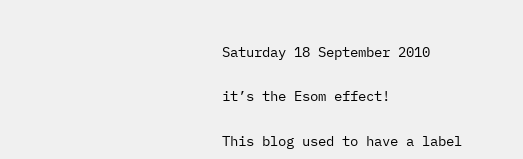Saturday 18 September 2010

it’s the Esom effect!

This blog used to have a label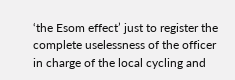‘the Esom effect’ just to register the complete uselessness of the officer in charge of the local cycling and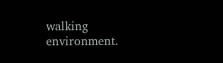walking environment.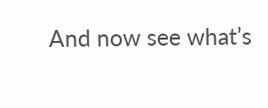And now see what’s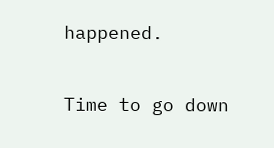happened.

Time to go down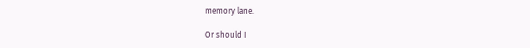memory lane.

Or should I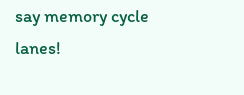say memory cycle lanes!